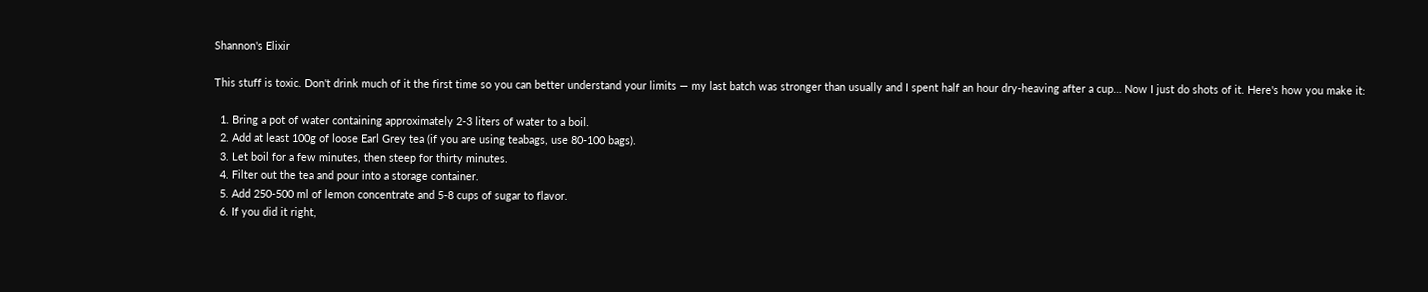Shannon's Elixir

This stuff is toxic. Don't drink much of it the first time so you can better understand your limits — my last batch was stronger than usually and I spent half an hour dry-heaving after a cup… Now I just do shots of it. Here's how you make it:

  1. Bring a pot of water containing approximately 2-3 liters of water to a boil.
  2. Add at least 100g of loose Earl Grey tea (if you are using teabags, use 80-100 bags).
  3. Let boil for a few minutes, then steep for thirty minutes.
  4. Filter out the tea and pour into a storage container.
  5. Add 250-500 ml of lemon concentrate and 5-8 cups of sugar to flavor.
  6. If you did it right,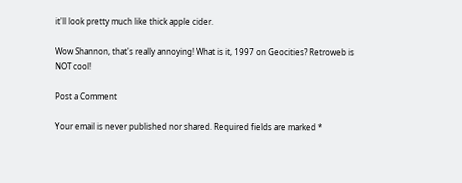it'll look pretty much like thick apple cider.

Wow Shannon, that's really annoying! What is it, 1997 on Geocities? Retroweb is NOT cool!

Post a Comment

Your email is never published nor shared. Required fields are marked *